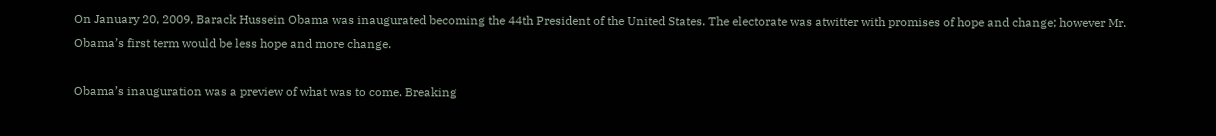On January 20, 2009, Barack Hussein Obama was inaugurated becoming the 44th President of the United States. The electorate was atwitter with promises of hope and change; however Mr. Obama’s first term would be less hope and more change.

Obama’s inauguration was a preview of what was to come. Breaking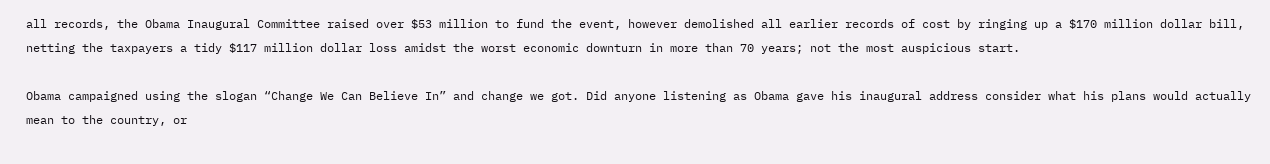all records, the Obama Inaugural Committee raised over $53 million to fund the event, however demolished all earlier records of cost by ringing up a $170 million dollar bill, netting the taxpayers a tidy $117 million dollar loss amidst the worst economic downturn in more than 70 years; not the most auspicious start.

Obama campaigned using the slogan “Change We Can Believe In” and change we got. Did anyone listening as Obama gave his inaugural address consider what his plans would actually mean to the country, or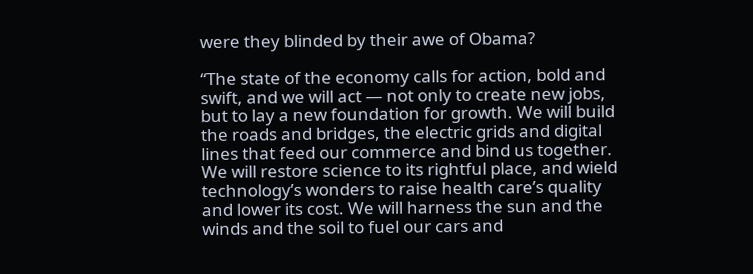were they blinded by their awe of Obama?

“The state of the economy calls for action, bold and swift, and we will act — not only to create new jobs, but to lay a new foundation for growth. We will build the roads and bridges, the electric grids and digital lines that feed our commerce and bind us together. We will restore science to its rightful place, and wield technology’s wonders to raise health care’s quality and lower its cost. We will harness the sun and the winds and the soil to fuel our cars and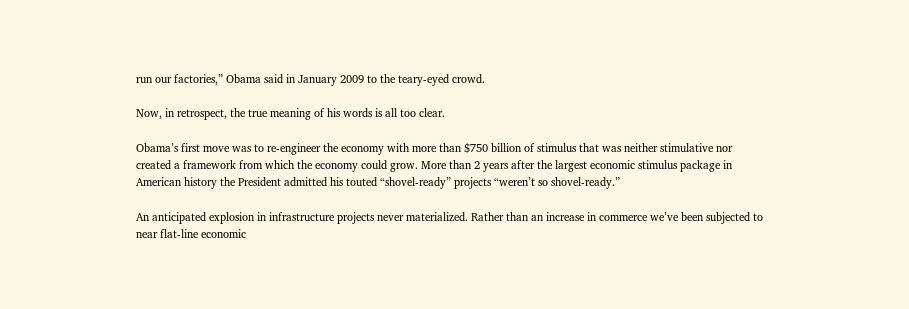run our factories,” Obama said in January 2009 to the teary-eyed crowd.

Now, in retrospect, the true meaning of his words is all too clear.

Obama’s first move was to re-engineer the economy with more than $750 billion of stimulus that was neither stimulative nor created a framework from which the economy could grow. More than 2 years after the largest economic stimulus package in American history the President admitted his touted “shovel-ready” projects “weren’t so shovel-ready.”

An anticipated explosion in infrastructure projects never materialized. Rather than an increase in commerce we’ve been subjected to near flat-line economic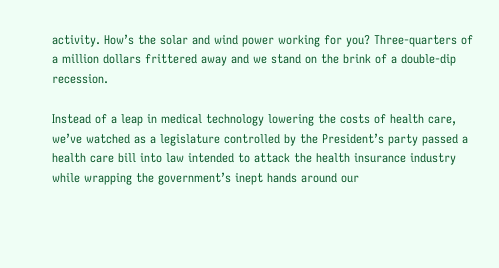activity. How’s the solar and wind power working for you? Three-quarters of a million dollars frittered away and we stand on the brink of a double-dip recession.

Instead of a leap in medical technology lowering the costs of health care, we’ve watched as a legislature controlled by the President’s party passed a health care bill into law intended to attack the health insurance industry while wrapping the government’s inept hands around our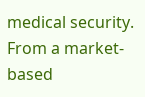medical security. From a market-based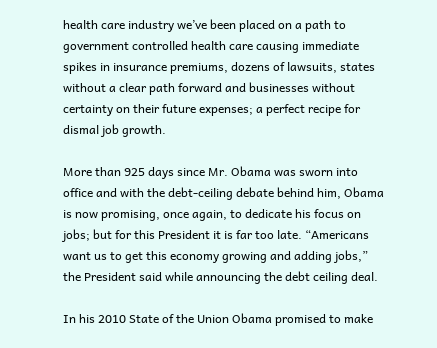health care industry we’ve been placed on a path to government controlled health care causing immediate spikes in insurance premiums, dozens of lawsuits, states without a clear path forward and businesses without certainty on their future expenses; a perfect recipe for dismal job growth.

More than 925 days since Mr. Obama was sworn into office and with the debt-ceiling debate behind him, Obama is now promising, once again, to dedicate his focus on jobs; but for this President it is far too late. “Americans want us to get this economy growing and adding jobs,” the President said while announcing the debt ceiling deal.

In his 2010 State of the Union Obama promised to make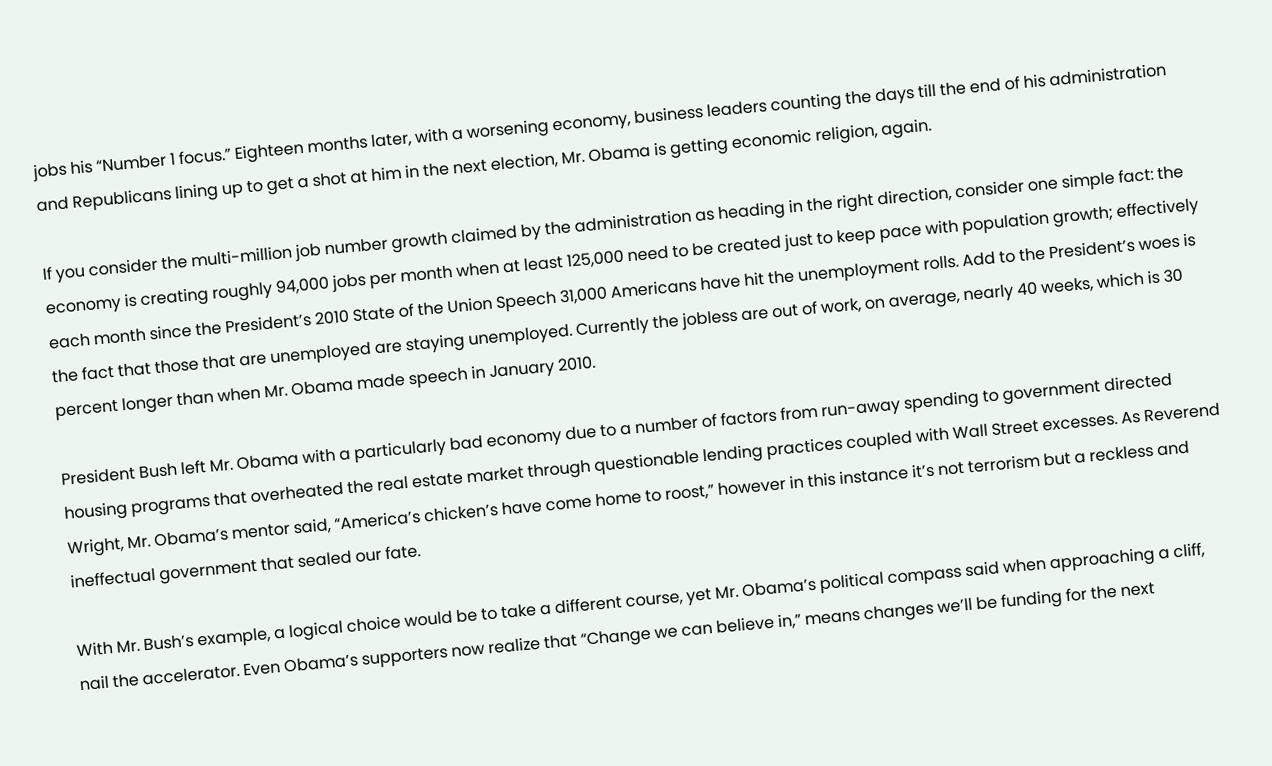jobs his “Number 1 focus.” Eighteen months later, with a worsening economy, business leaders counting the days till the end of his administration and Republicans lining up to get a shot at him in the next election, Mr. Obama is getting economic religion, again.

If you consider the multi-million job number growth claimed by the administration as heading in the right direction, consider one simple fact: the economy is creating roughly 94,000 jobs per month when at least 125,000 need to be created just to keep pace with population growth; effectively each month since the President’s 2010 State of the Union Speech 31,000 Americans have hit the unemployment rolls. Add to the President’s woes is the fact that those that are unemployed are staying unemployed. Currently the jobless are out of work, on average, nearly 40 weeks, which is 30 percent longer than when Mr. Obama made speech in January 2010.

President Bush left Mr. Obama with a particularly bad economy due to a number of factors from run-away spending to government directed housing programs that overheated the real estate market through questionable lending practices coupled with Wall Street excesses. As Reverend Wright, Mr. Obama’s mentor said, “America’s chicken’s have come home to roost,” however in this instance it’s not terrorism but a reckless and ineffectual government that sealed our fate.

With Mr. Bush’s example, a logical choice would be to take a different course, yet Mr. Obama’s political compass said when approaching a cliff, nail the accelerator. Even Obama’s supporters now realize that “Change we can believe in,” means changes we’ll be funding for the next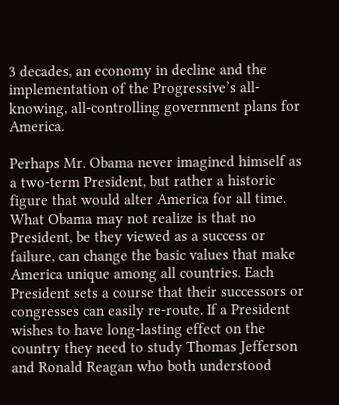3 decades, an economy in decline and the implementation of the Progressive’s all-knowing, all-controlling government plans for America.

Perhaps Mr. Obama never imagined himself as a two-term President, but rather a historic figure that would alter America for all time. What Obama may not realize is that no President, be they viewed as a success or failure, can change the basic values that make America unique among all countries. Each President sets a course that their successors or congresses can easily re-route. If a President wishes to have long-lasting effect on the country they need to study Thomas Jefferson and Ronald Reagan who both understood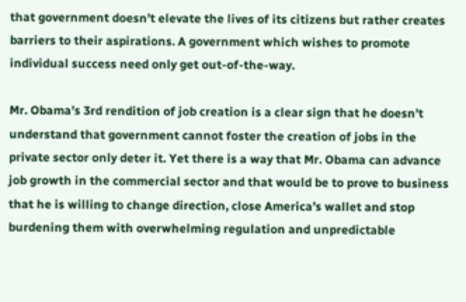that government doesn’t elevate the lives of its citizens but rather creates barriers to their aspirations. A government which wishes to promote individual success need only get out-of-the-way.

Mr. Obama’s 3rd rendition of job creation is a clear sign that he doesn’t understand that government cannot foster the creation of jobs in the private sector only deter it. Yet there is a way that Mr. Obama can advance job growth in the commercial sector and that would be to prove to business that he is willing to change direction, close America’s wallet and stop burdening them with overwhelming regulation and unpredictable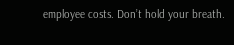employee costs. Don’t hold your breath.